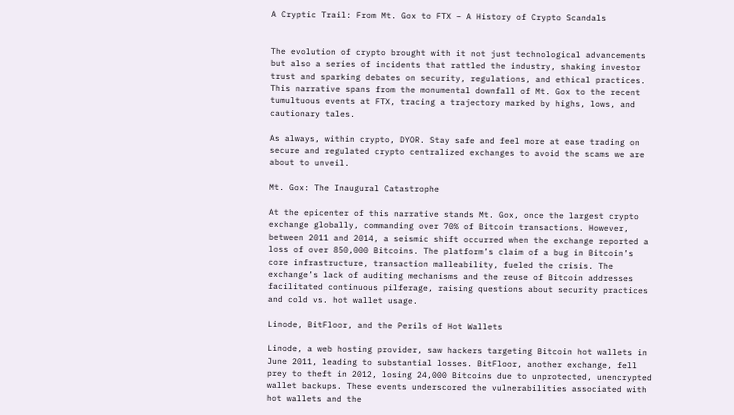A Cryptic Trail: From Mt. Gox to FTX – A History of Crypto Scandals


The evolution of crypto brought with it not just technological advancements but also a series of incidents that rattled the industry, shaking investor trust and sparking debates on security, regulations, and ethical practices. This narrative spans from the monumental downfall of Mt. Gox to the recent tumultuous events at FTX, tracing a trajectory marked by highs, lows, and cautionary tales.

As always, within crypto, DYOR. Stay safe and feel more at ease trading on secure and regulated crypto centralized exchanges to avoid the scams we are about to unveil.

Mt. Gox: The Inaugural Catastrophe

At the epicenter of this narrative stands Mt. Gox, once the largest crypto exchange globally, commanding over 70% of Bitcoin transactions. However, between 2011 and 2014, a seismic shift occurred when the exchange reported a loss of over 850,000 Bitcoins. The platform’s claim of a bug in Bitcoin’s core infrastructure, transaction malleability, fueled the crisis. The exchange’s lack of auditing mechanisms and the reuse of Bitcoin addresses facilitated continuous pilferage, raising questions about security practices and cold vs. hot wallet usage.

Linode, BitFloor, and the Perils of Hot Wallets

Linode, a web hosting provider, saw hackers targeting Bitcoin hot wallets in June 2011, leading to substantial losses. BitFloor, another exchange, fell prey to theft in 2012, losing 24,000 Bitcoins due to unprotected, unencrypted wallet backups. These events underscored the vulnerabilities associated with hot wallets and the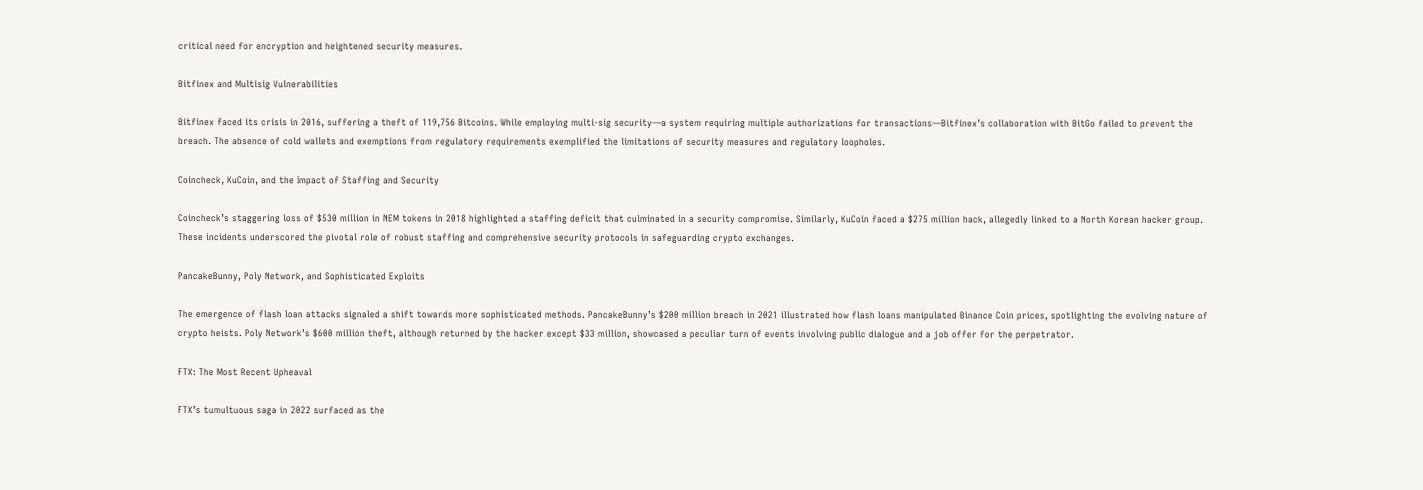critical need for encryption and heightened security measures.

Bitfinex and Multisig Vulnerabilities

Bitfinex faced its crisis in 2016, suffering a theft of 119,756 Bitcoins. While employing multi-sig security—a system requiring multiple authorizations for transactions—Bitfinex’s collaboration with BitGo failed to prevent the breach. The absence of cold wallets and exemptions from regulatory requirements exemplified the limitations of security measures and regulatory loopholes.

Coincheck, KuCoin, and the Impact of Staffing and Security

Coincheck’s staggering loss of $530 million in NEM tokens in 2018 highlighted a staffing deficit that culminated in a security compromise. Similarly, KuCoin faced a $275 million hack, allegedly linked to a North Korean hacker group. These incidents underscored the pivotal role of robust staffing and comprehensive security protocols in safeguarding crypto exchanges.

PancakeBunny, Poly Network, and Sophisticated Exploits

The emergence of flash loan attacks signaled a shift towards more sophisticated methods. PancakeBunny’s $200 million breach in 2021 illustrated how flash loans manipulated Binance Coin prices, spotlighting the evolving nature of crypto heists. Poly Network’s $600 million theft, although returned by the hacker except $33 million, showcased a peculiar turn of events involving public dialogue and a job offer for the perpetrator.

FTX: The Most Recent Upheaval

FTX’s tumultuous saga in 2022 surfaced as the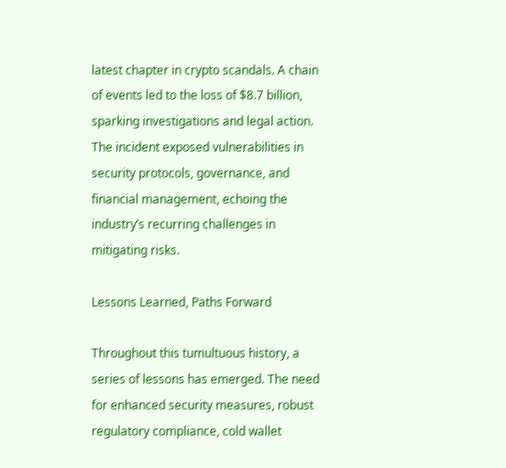latest chapter in crypto scandals. A chain of events led to the loss of $8.7 billion, sparking investigations and legal action. The incident exposed vulnerabilities in security protocols, governance, and financial management, echoing the industry’s recurring challenges in mitigating risks.

Lessons Learned, Paths Forward

Throughout this tumultuous history, a series of lessons has emerged. The need for enhanced security measures, robust regulatory compliance, cold wallet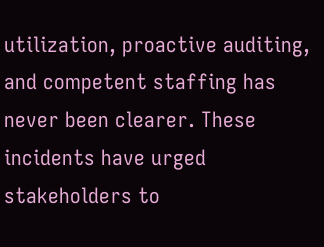utilization, proactive auditing, and competent staffing has never been clearer. These incidents have urged stakeholders to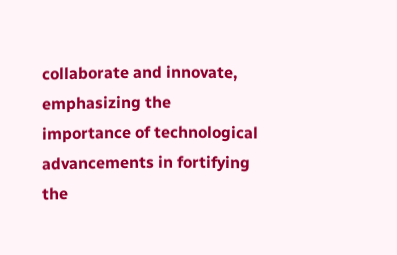collaborate and innovate, emphasizing the importance of technological advancements in fortifying the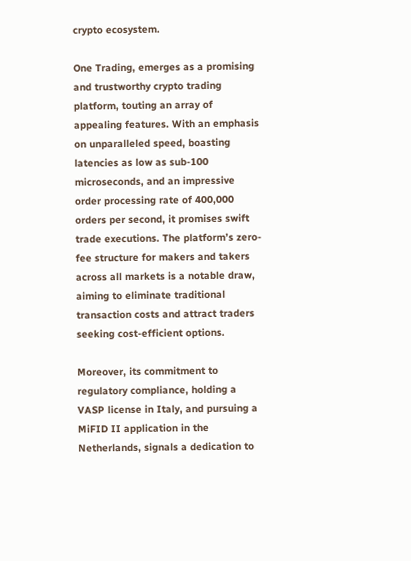crypto ecosystem.

One Trading, emerges as a promising and trustworthy crypto trading platform, touting an array of appealing features. With an emphasis on unparalleled speed, boasting latencies as low as sub-100 microseconds, and an impressive order processing rate of 400,000 orders per second, it promises swift trade executions. The platform’s zero-fee structure for makers and takers across all markets is a notable draw, aiming to eliminate traditional transaction costs and attract traders seeking cost-efficient options.

Moreover, its commitment to regulatory compliance, holding a VASP license in Italy, and pursuing a MiFID II application in the Netherlands, signals a dedication to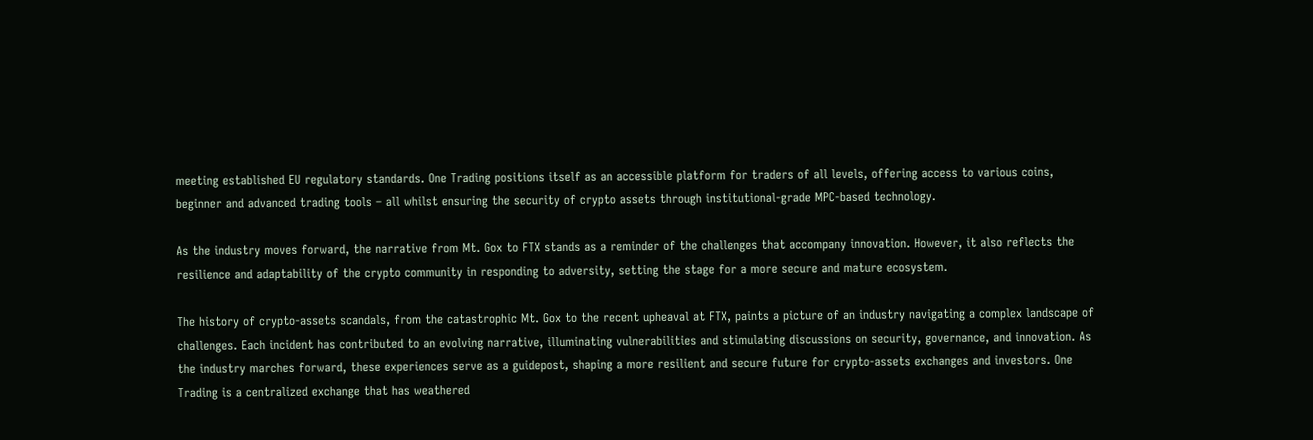meeting established EU regulatory standards. One Trading positions itself as an accessible platform for traders of all levels, offering access to various coins, beginner and advanced trading tools – all whilst ensuring the security of crypto assets through institutional-grade MPC-based technology.

As the industry moves forward, the narrative from Mt. Gox to FTX stands as a reminder of the challenges that accompany innovation. However, it also reflects the resilience and adaptability of the crypto community in responding to adversity, setting the stage for a more secure and mature ecosystem.

The history of crypto-assets scandals, from the catastrophic Mt. Gox to the recent upheaval at FTX, paints a picture of an industry navigating a complex landscape of challenges. Each incident has contributed to an evolving narrative, illuminating vulnerabilities and stimulating discussions on security, governance, and innovation. As the industry marches forward, these experiences serve as a guidepost, shaping a more resilient and secure future for crypto-assets exchanges and investors. One Trading is a centralized exchange that has weathered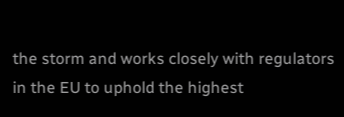the storm and works closely with regulators in the EU to uphold the highest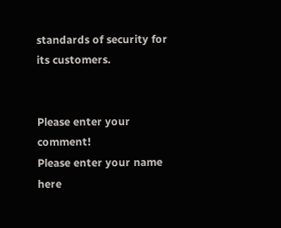standards of security for its customers.


Please enter your comment!
Please enter your name here